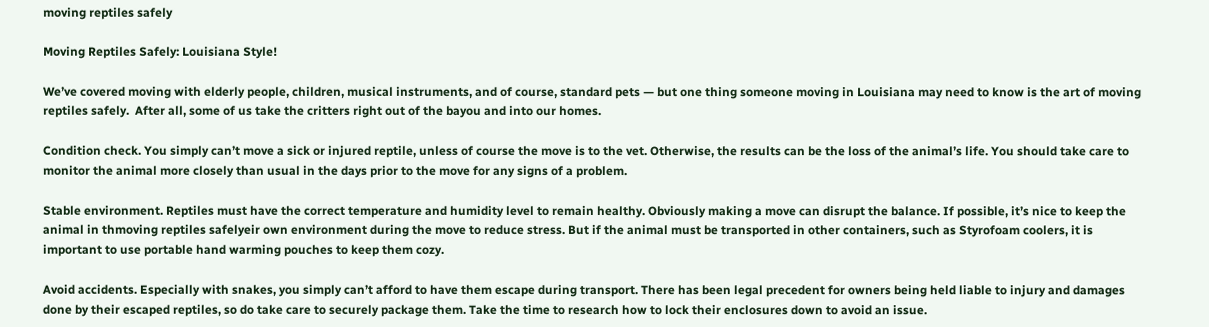moving reptiles safely

Moving Reptiles Safely: Louisiana Style!

We’ve covered moving with elderly people, children, musical instruments, and of course, standard pets — but one thing someone moving in Louisiana may need to know is the art of moving reptiles safely.  After all, some of us take the critters right out of the bayou and into our homes.

Condition check. You simply can’t move a sick or injured reptile, unless of course the move is to the vet. Otherwise, the results can be the loss of the animal’s life. You should take care to monitor the animal more closely than usual in the days prior to the move for any signs of a problem.

Stable environment. Reptiles must have the correct temperature and humidity level to remain healthy. Obviously making a move can disrupt the balance. If possible, it’s nice to keep the animal in thmoving reptiles safelyeir own environment during the move to reduce stress. But if the animal must be transported in other containers, such as Styrofoam coolers, it is important to use portable hand warming pouches to keep them cozy.

Avoid accidents. Especially with snakes, you simply can’t afford to have them escape during transport. There has been legal precedent for owners being held liable to injury and damages done by their escaped reptiles, so do take care to securely package them. Take the time to research how to lock their enclosures down to avoid an issue.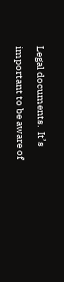Legal documents.  It’s important to be aware of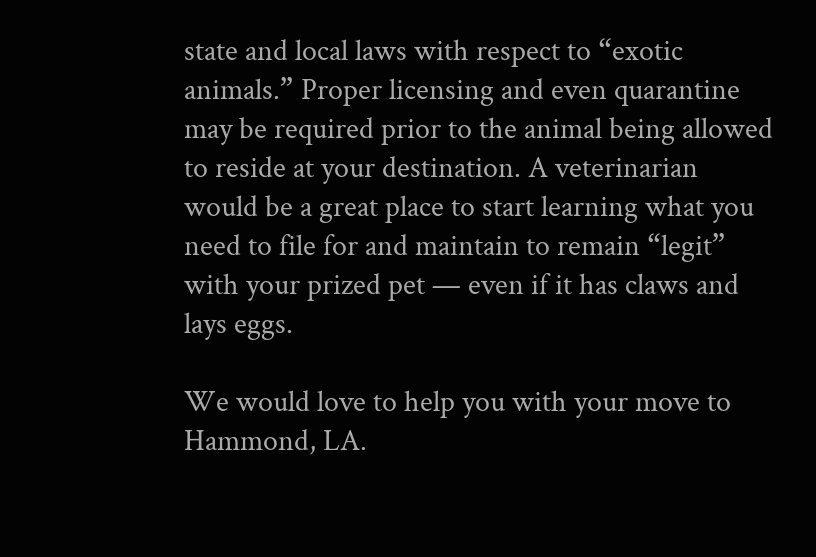state and local laws with respect to “exotic animals.” Proper licensing and even quarantine may be required prior to the animal being allowed to reside at your destination. A veterinarian would be a great place to start learning what you need to file for and maintain to remain “legit” with your prized pet — even if it has claws and lays eggs.

We would love to help you with your move to Hammond, LA.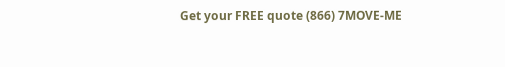Get your FREE quote (866) 7MOVE-ME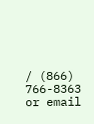/ (866) 766-8363 or email